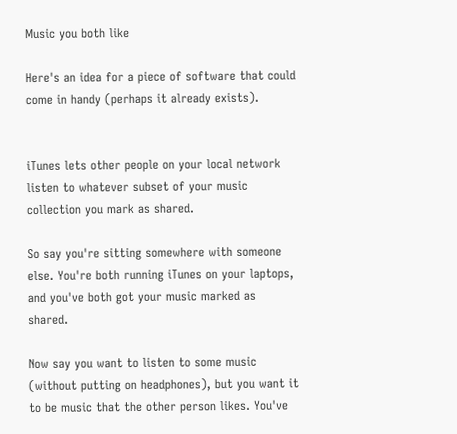Music you both like

Here's an idea for a piece of software that could come in handy (perhaps it already exists).


iTunes lets other people on your local network listen to whatever subset of your music collection you mark as shared.

So say you're sitting somewhere with someone else. You're both running iTunes on your laptops, and you've both got your music marked as shared.

Now say you want to listen to some music (without putting on headphones), but you want it to be music that the other person likes. You've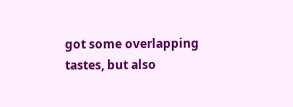got some overlapping tastes, but also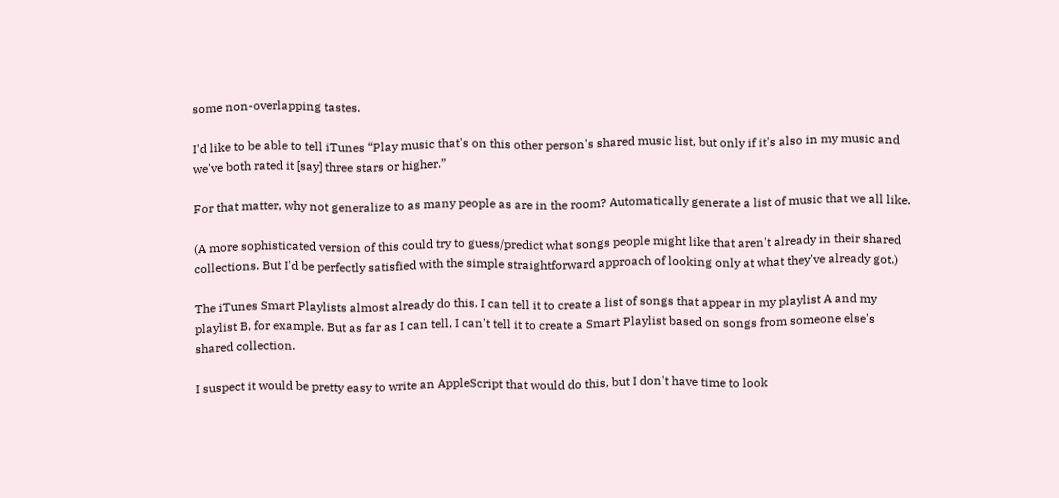some non-overlapping tastes.

I'd like to be able to tell iTunes “Play music that's on this other person's shared music list, but only if it's also in my music and we've both rated it [say] three stars or higher.”

For that matter, why not generalize to as many people as are in the room? Automatically generate a list of music that we all like.

(A more sophisticated version of this could try to guess/predict what songs people might like that aren't already in their shared collections. But I'd be perfectly satisfied with the simple straightforward approach of looking only at what they've already got.)

The iTunes Smart Playlists almost already do this. I can tell it to create a list of songs that appear in my playlist A and my playlist B, for example. But as far as I can tell, I can't tell it to create a Smart Playlist based on songs from someone else's shared collection.

I suspect it would be pretty easy to write an AppleScript that would do this, but I don't have time to look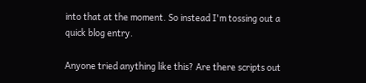into that at the moment. So instead I'm tossing out a quick blog entry.

Anyone tried anything like this? Are there scripts out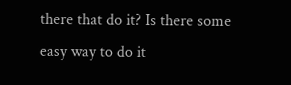there that do it? Is there some easy way to do it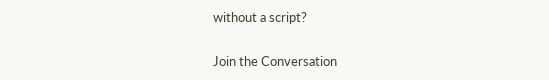without a script?

Join the Conversation